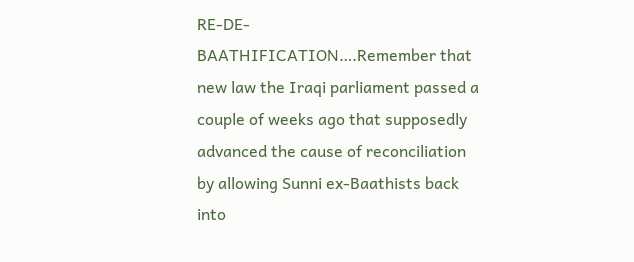RE-DE-BAATHIFICATION….Remember that new law the Iraqi parliament passed a couple of weeks ago that supposedly advanced the cause of reconciliation by allowing Sunni ex-Baathists back into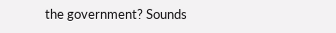the government? Sounds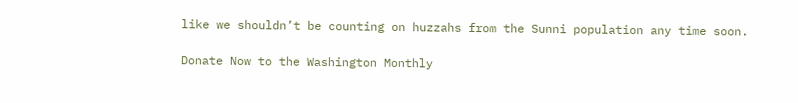like we shouldn’t be counting on huzzahs from the Sunni population any time soon.

Donate Now to the Washington Monthly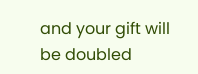and your gift will be doubled